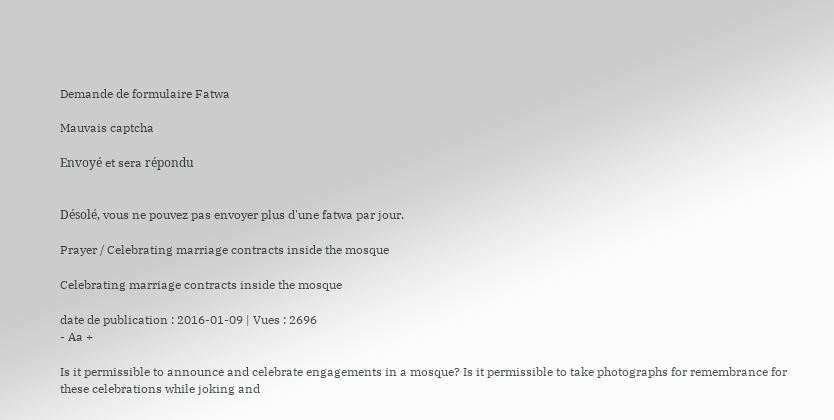Demande de formulaire Fatwa

Mauvais captcha

Envoyé et sera répondu


Désolé, vous ne pouvez pas envoyer plus d'une fatwa par jour.

Prayer / Celebrating marriage contracts inside the mosque

Celebrating marriage contracts inside the mosque

date de publication : 2016-01-09 | Vues : 2696
- Aa +

Is it permissible to announce and celebrate engagements in a mosque? Is it permissible to take photographs for remembrance for these celebrations while joking and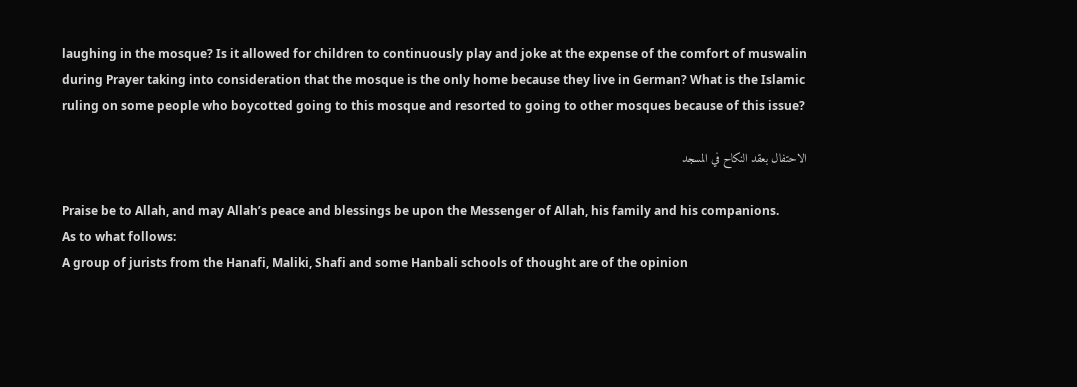laughing in the mosque? Is it allowed for children to continuously play and joke at the expense of the comfort of muswalin during Prayer taking into consideration that the mosque is the only home because they live in German? What is the Islamic ruling on some people who boycotted going to this mosque and resorted to going to other mosques because of this issue?

الاحتفال بعقد النكاح في المسجد

Praise be to Allah, and may Allah’s peace and blessings be upon the Messenger of Allah, his family and his companions.
As to what follows:
A group of jurists from the Hanafi, Maliki, Shafi and some Hanbali schools of thought are of the opinion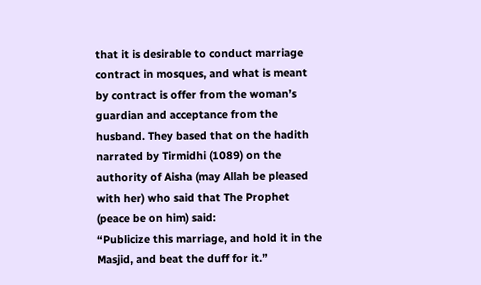that it is desirable to conduct marriage contract in mosques, and what is meant by contract is offer from the woman’s guardian and acceptance from the husband. They based that on the hadith narrated by Tirmidhi (1089) on the authority of Aisha (may Allah be pleased with her) who said that The Prophet (peace be on him) said:
“Publicize this marriage, and hold it in the Masjid, and beat the duff for it.”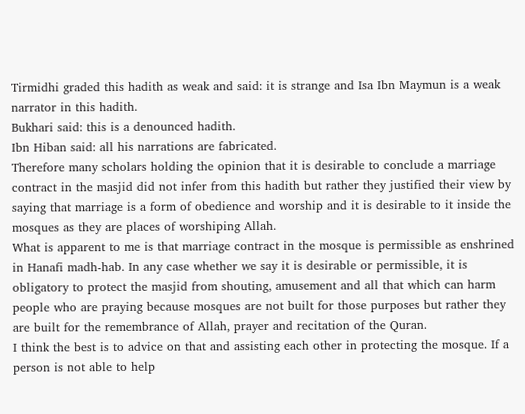Tirmidhi graded this hadith as weak and said: it is strange and Isa Ibn Maymun is a weak narrator in this hadith.
Bukhari said: this is a denounced hadith.
Ibn Hiban said: all his narrations are fabricated.
Therefore many scholars holding the opinion that it is desirable to conclude a marriage contract in the masjid did not infer from this hadith but rather they justified their view by saying that marriage is a form of obedience and worship and it is desirable to it inside the mosques as they are places of worshiping Allah.
What is apparent to me is that marriage contract in the mosque is permissible as enshrined in Hanafi madh-hab. In any case whether we say it is desirable or permissible, it is obligatory to protect the masjid from shouting, amusement and all that which can harm people who are praying because mosques are not built for those purposes but rather they are built for the remembrance of Allah, prayer and recitation of the Quran.
I think the best is to advice on that and assisting each other in protecting the mosque. If a person is not able to help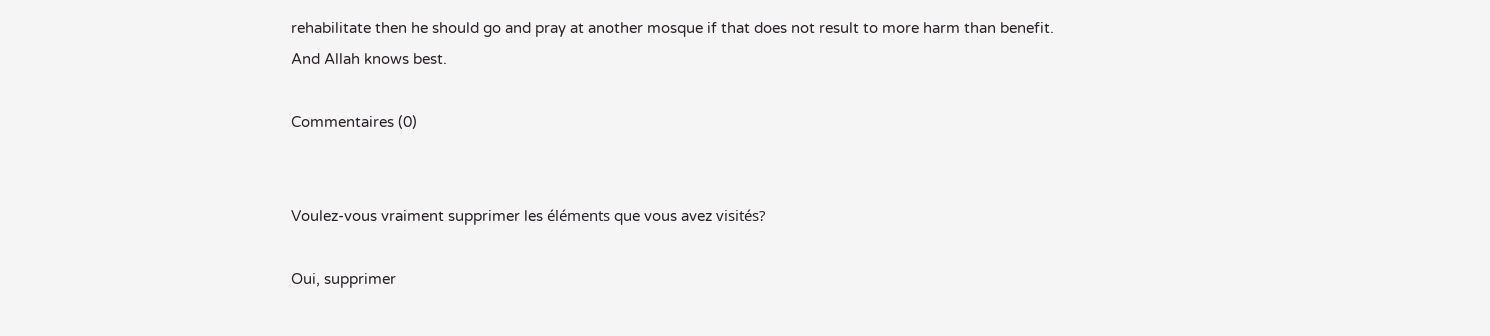rehabilitate then he should go and pray at another mosque if that does not result to more harm than benefit.
And Allah knows best.

Commentaires (0)


Voulez-vous vraiment supprimer les éléments que vous avez visités?

Oui, supprimer